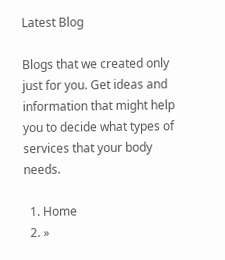Latest Blog

Blogs that we created only just for you. Get ideas and information that might help you to decide what types of services that your body needs.

  1. Home
  2. »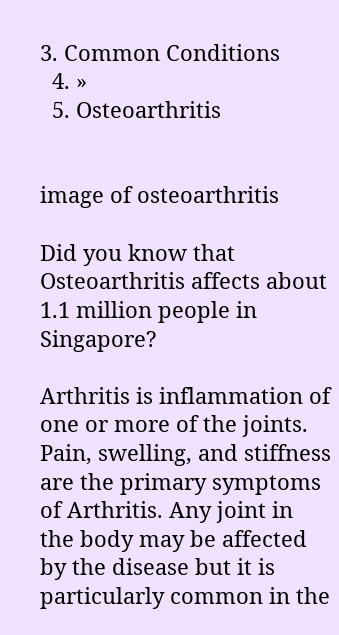3. Common Conditions
  4. »
  5. Osteoarthritis


image of osteoarthritis

Did you know that Osteoarthritis affects about 1.1 million people in Singapore?

Arthritis is inflammation of one or more of the joints. Pain, swelling, and stiffness are the primary symptoms of Arthritis. Any joint in the body may be affected by the disease but it is particularly common in the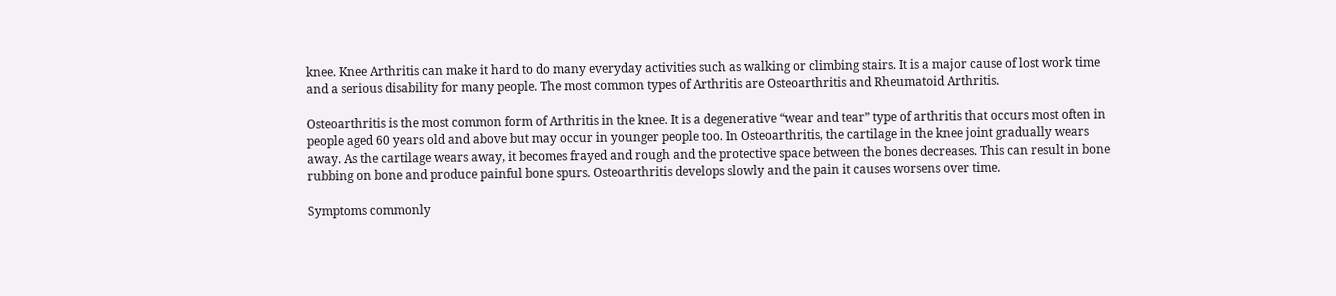knee. Knee Arthritis can make it hard to do many everyday activities such as walking or climbing stairs. It is a major cause of lost work time and a serious disability for many people. The most common types of Arthritis are Osteoarthritis and Rheumatoid Arthritis.

Osteoarthritis is the most common form of Arthritis in the knee. It is a degenerative “wear and tear” type of arthritis that occurs most often in people aged 60 years old and above but may occur in younger people too. In Osteoarthritis, the cartilage in the knee joint gradually wears away. As the cartilage wears away, it becomes frayed and rough and the protective space between the bones decreases. This can result in bone rubbing on bone and produce painful bone spurs. Osteoarthritis develops slowly and the pain it causes worsens over time.

Symptoms commonly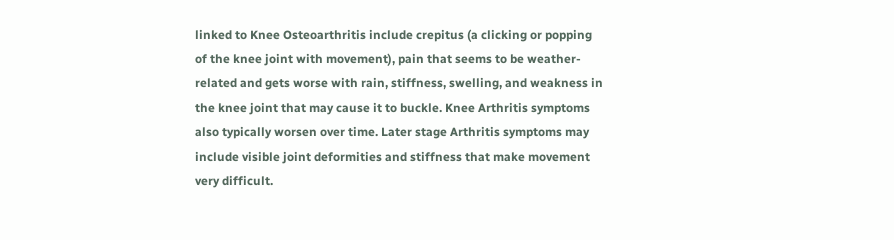linked to Knee Osteoarthritis include crepitus (a clicking or popping of the knee joint with movement), pain that seems to be weather-related and gets worse with rain, stiffness, swelling, and weakness in the knee joint that may cause it to buckle. Knee Arthritis symptoms also typically worsen over time. Later stage Arthritis symptoms may include visible joint deformities and stiffness that make movement very difficult.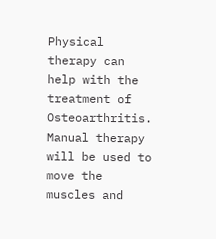Physical therapy can help with the treatment of Osteoarthritis. Manual therapy will be used to move the muscles and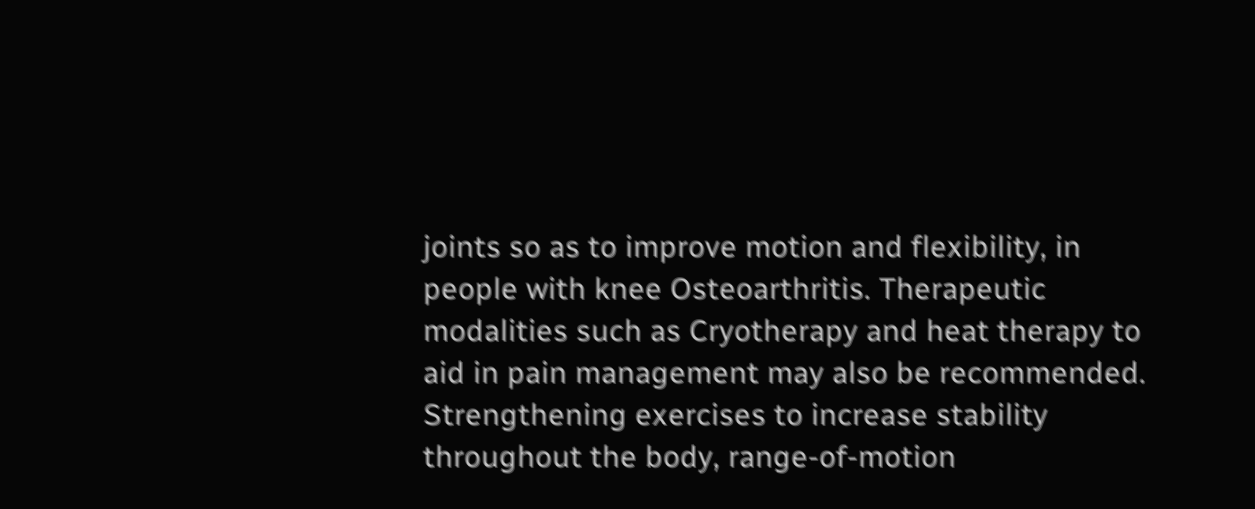joints so as to improve motion and flexibility, in people with knee Osteoarthritis. Therapeutic modalities such as Cryotherapy and heat therapy to aid in pain management may also be recommended. Strengthening exercises to increase stability throughout the body, range-of-motion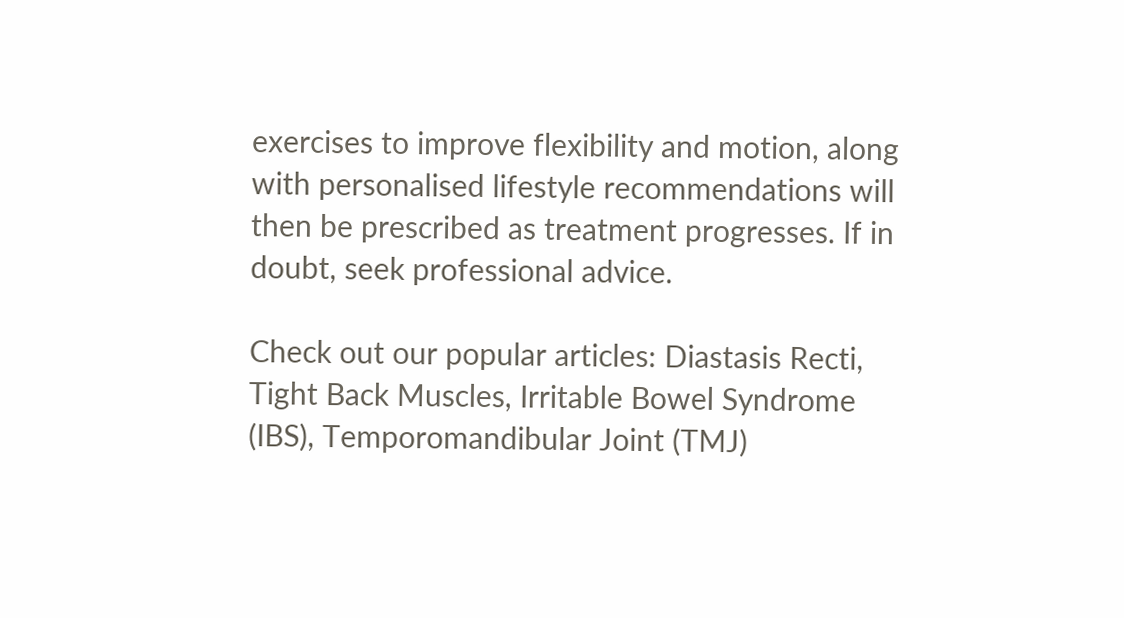exercises to improve flexibility and motion, along with personalised lifestyle recommendations will then be prescribed as treatment progresses. If in doubt, seek professional advice.

Check out our popular articles: Diastasis Recti, Tight Back Muscles, Irritable Bowel Syndrome (IBS), Temporomandibular Joint (TMJ)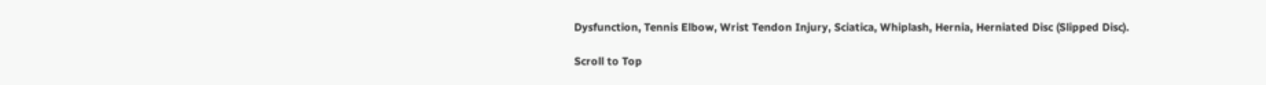Dysfunction, Tennis Elbow, Wrist Tendon Injury, Sciatica, Whiplash, Hernia, Herniated Disc (Slipped Disc).

Scroll to Top